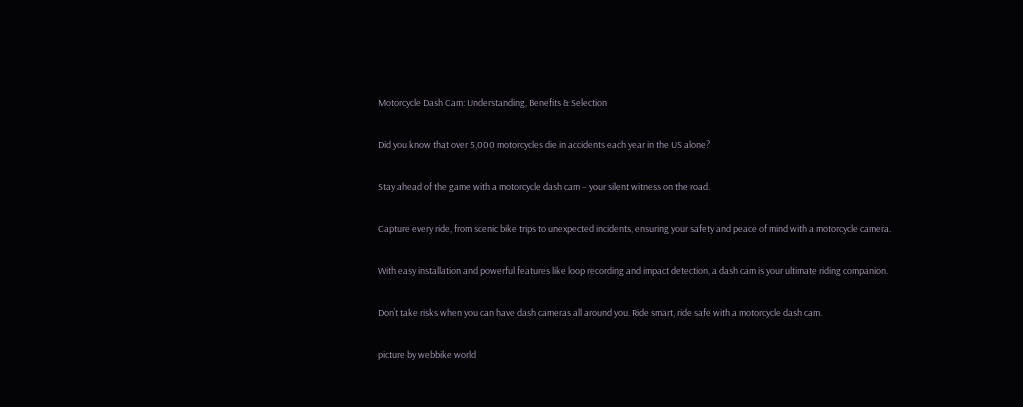Motorcycle Dash Cam: Understanding, Benefits & Selection

Did you know that over 5,000 motorcycles die in accidents each year in the US alone?

Stay ahead of the game with a motorcycle dash cam – your silent witness on the road.

Capture every ride, from scenic bike trips to unexpected incidents, ensuring your safety and peace of mind with a motorcycle camera.

With easy installation and powerful features like loop recording and impact detection, a dash cam is your ultimate riding companion.

Don’t take risks when you can have dash cameras all around you. Ride smart, ride safe with a motorcycle dash cam.

picture by webbike world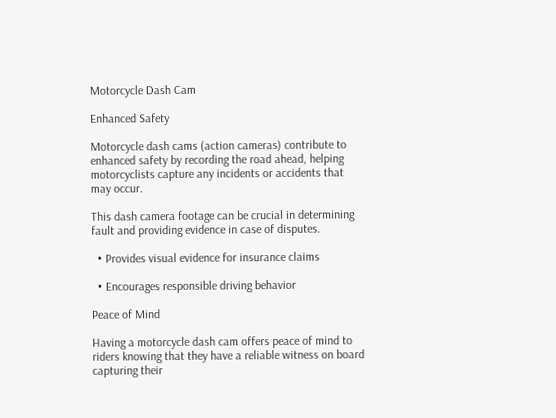Motorcycle Dash Cam

Enhanced Safety

Motorcycle dash cams (action cameras) contribute to enhanced safety by recording the road ahead, helping motorcyclists capture any incidents or accidents that may occur.

This dash camera footage can be crucial in determining fault and providing evidence in case of disputes.

  • Provides visual evidence for insurance claims

  • Encourages responsible driving behavior

Peace of Mind

Having a motorcycle dash cam offers peace of mind to riders knowing that they have a reliable witness on board capturing their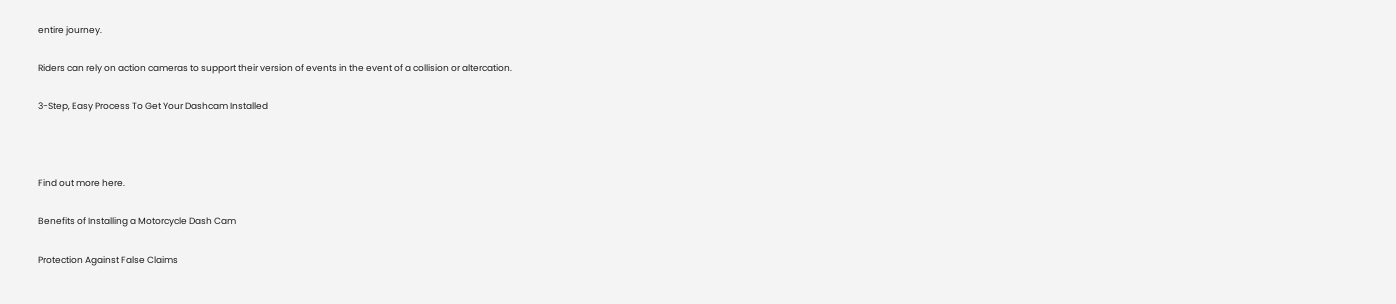entire journey.

Riders can rely on action cameras to support their version of events in the event of a collision or altercation.

3-Step, Easy Process To Get Your Dashcam Installed



Find out more here.

Benefits of Installing a Motorcycle Dash Cam

Protection Against False Claims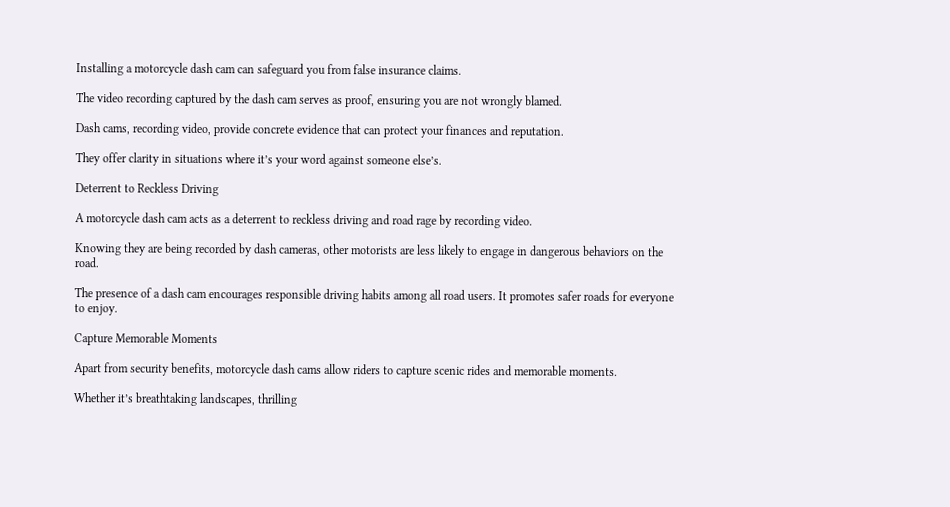Installing a motorcycle dash cam can safeguard you from false insurance claims.

The video recording captured by the dash cam serves as proof, ensuring you are not wrongly blamed.

Dash cams, recording video, provide concrete evidence that can protect your finances and reputation.

They offer clarity in situations where it’s your word against someone else’s.

Deterrent to Reckless Driving

A motorcycle dash cam acts as a deterrent to reckless driving and road rage by recording video.

Knowing they are being recorded by dash cameras, other motorists are less likely to engage in dangerous behaviors on the road.

The presence of a dash cam encourages responsible driving habits among all road users. It promotes safer roads for everyone to enjoy.

Capture Memorable Moments

Apart from security benefits, motorcycle dash cams allow riders to capture scenic rides and memorable moments.

Whether it’s breathtaking landscapes, thrilling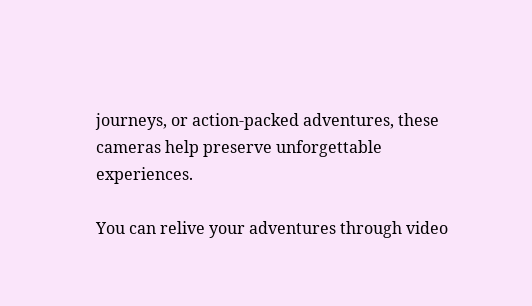journeys, or action-packed adventures, these cameras help preserve unforgettable experiences.

You can relive your adventures through video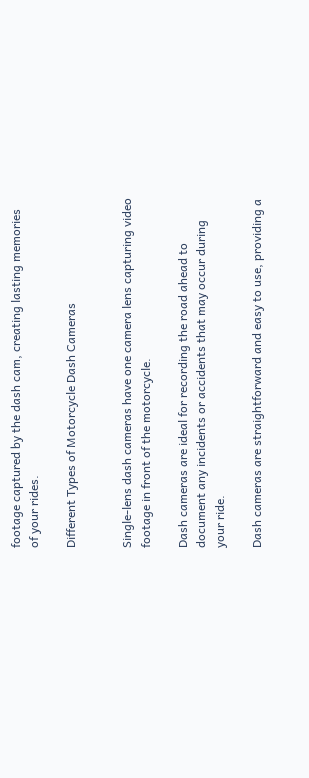footage captured by the dash cam, creating lasting memories of your rides.

Different Types of Motorcycle Dash Cameras


Single-lens dash cameras have one camera lens capturing video footage in front of the motorcycle.

Dash cameras are ideal for recording the road ahead to document any incidents or accidents that may occur during your ride.

Dash cameras are straightforward and easy to use, providing a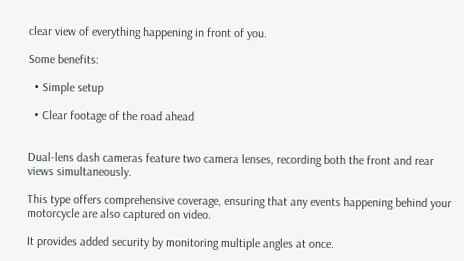clear view of everything happening in front of you.

Some benefits:

  • Simple setup

  • Clear footage of the road ahead


Dual-lens dash cameras feature two camera lenses, recording both the front and rear views simultaneously.

This type offers comprehensive coverage, ensuring that any events happening behind your motorcycle are also captured on video.

It provides added security by monitoring multiple angles at once.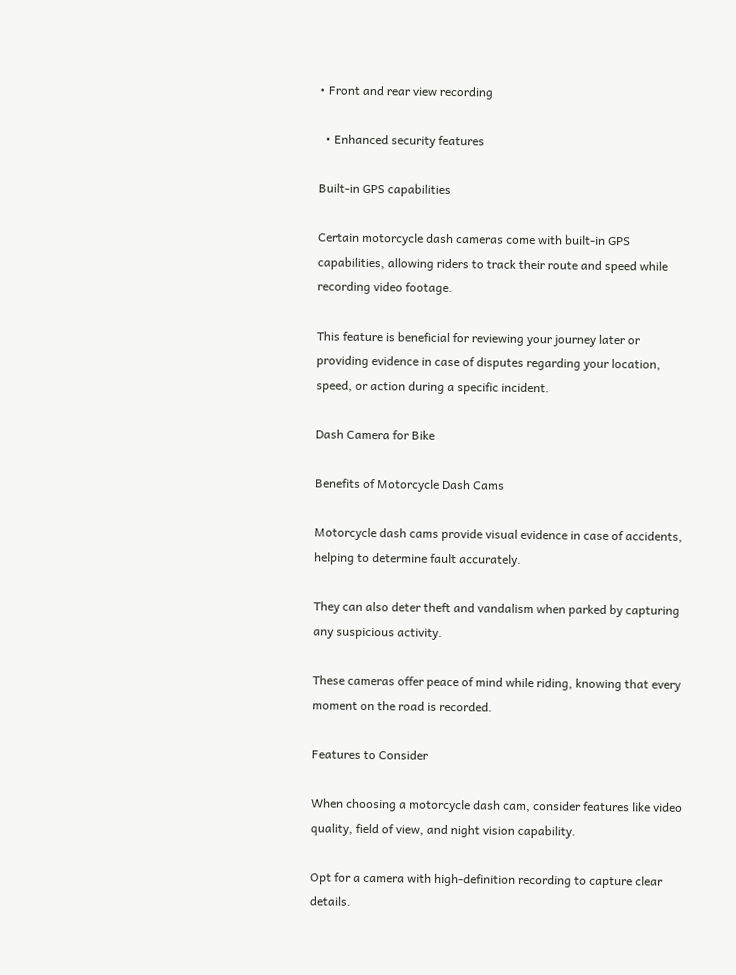• Front and rear view recording

  • Enhanced security features

Built-in GPS capabilities

Certain motorcycle dash cameras come with built-in GPS capabilities, allowing riders to track their route and speed while recording video footage.

This feature is beneficial for reviewing your journey later or providing evidence in case of disputes regarding your location, speed, or action during a specific incident.

Dash Camera for Bike

Benefits of Motorcycle Dash Cams

Motorcycle dash cams provide visual evidence in case of accidents, helping to determine fault accurately.

They can also deter theft and vandalism when parked by capturing any suspicious activity.

These cameras offer peace of mind while riding, knowing that every moment on the road is recorded.

Features to Consider

When choosing a motorcycle dash cam, consider features like video quality, field of view, and night vision capability.

Opt for a camera with high-definition recording to capture clear details.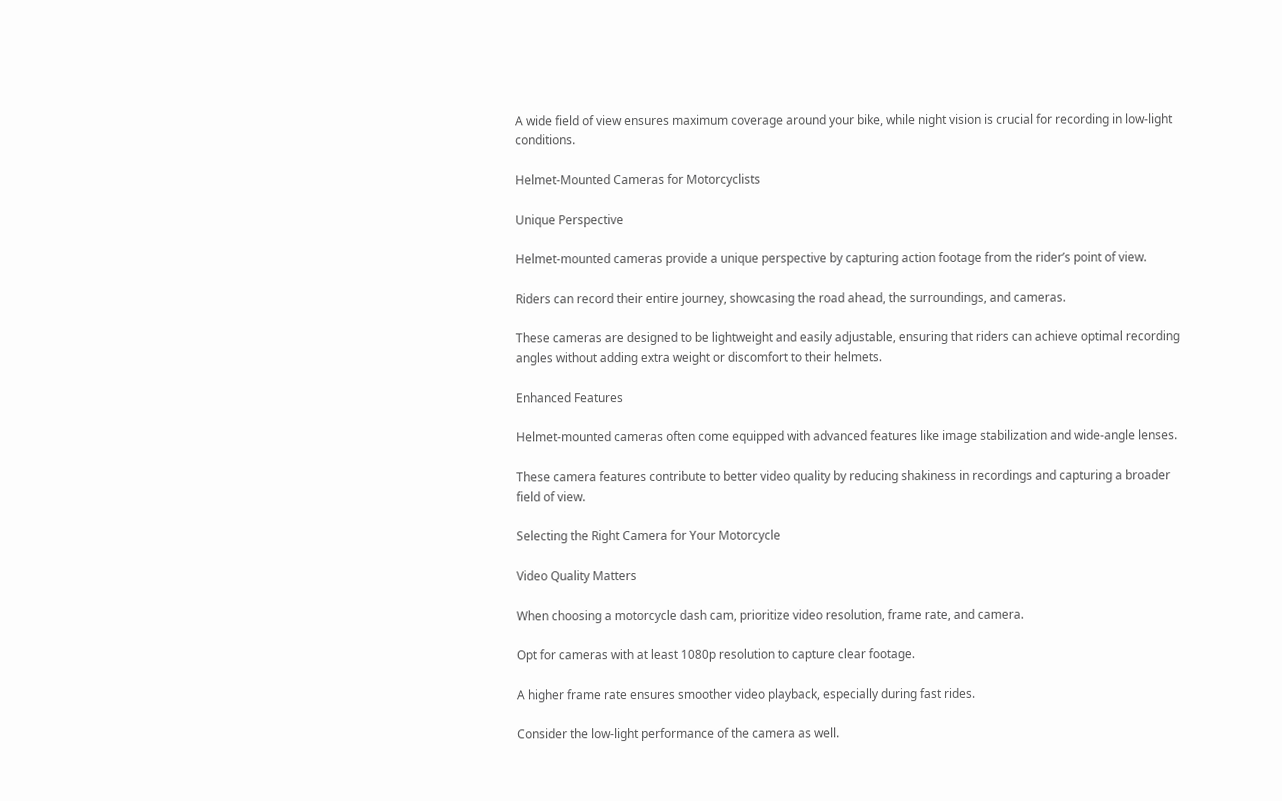A wide field of view ensures maximum coverage around your bike, while night vision is crucial for recording in low-light conditions.

Helmet-Mounted Cameras for Motorcyclists

Unique Perspective

Helmet-mounted cameras provide a unique perspective by capturing action footage from the rider’s point of view.

Riders can record their entire journey, showcasing the road ahead, the surroundings, and cameras.

These cameras are designed to be lightweight and easily adjustable, ensuring that riders can achieve optimal recording angles without adding extra weight or discomfort to their helmets.

Enhanced Features

Helmet-mounted cameras often come equipped with advanced features like image stabilization and wide-angle lenses.

These camera features contribute to better video quality by reducing shakiness in recordings and capturing a broader field of view.

Selecting the Right Camera for Your Motorcycle

Video Quality Matters

When choosing a motorcycle dash cam, prioritize video resolution, frame rate, and camera.

Opt for cameras with at least 1080p resolution to capture clear footage.

A higher frame rate ensures smoother video playback, especially during fast rides.

Consider the low-light performance of the camera as well.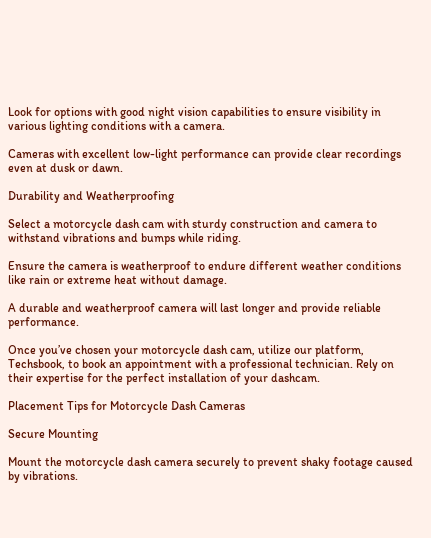Look for options with good night vision capabilities to ensure visibility in various lighting conditions with a camera.

Cameras with excellent low-light performance can provide clear recordings even at dusk or dawn.

Durability and Weatherproofing

Select a motorcycle dash cam with sturdy construction and camera to withstand vibrations and bumps while riding.

Ensure the camera is weatherproof to endure different weather conditions like rain or extreme heat without damage.

A durable and weatherproof camera will last longer and provide reliable performance.

Once you’ve chosen your motorcycle dash cam, utilize our platform, Techsbook, to book an appointment with a professional technician. Rely on their expertise for the perfect installation of your dashcam.

Placement Tips for Motorcycle Dash Cameras

Secure Mounting

Mount the motorcycle dash camera securely to prevent shaky footage caused by vibrations.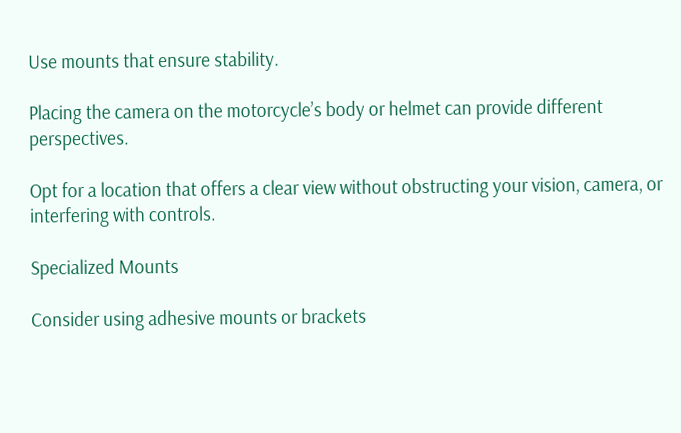Use mounts that ensure stability.

Placing the camera on the motorcycle’s body or helmet can provide different perspectives.

Opt for a location that offers a clear view without obstructing your vision, camera, or interfering with controls.

Specialized Mounts

Consider using adhesive mounts or brackets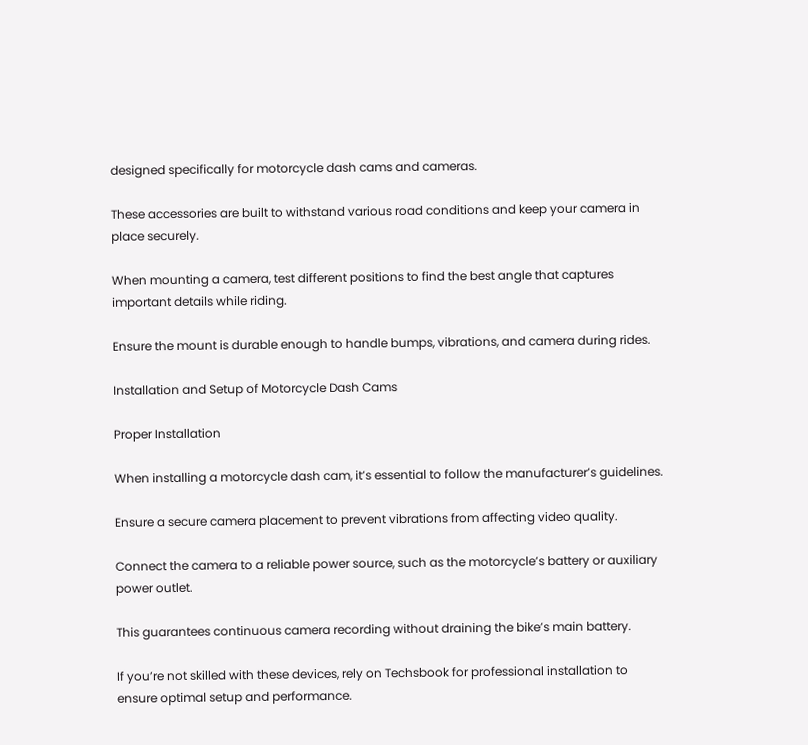designed specifically for motorcycle dash cams and cameras.

These accessories are built to withstand various road conditions and keep your camera in place securely.

When mounting a camera, test different positions to find the best angle that captures important details while riding.

Ensure the mount is durable enough to handle bumps, vibrations, and camera during rides.

Installation and Setup of Motorcycle Dash Cams

Proper Installation

When installing a motorcycle dash cam, it’s essential to follow the manufacturer’s guidelines.

Ensure a secure camera placement to prevent vibrations from affecting video quality.

Connect the camera to a reliable power source, such as the motorcycle’s battery or auxiliary power outlet.

This guarantees continuous camera recording without draining the bike’s main battery.

If you’re not skilled with these devices, rely on Techsbook for professional installation to ensure optimal setup and performance.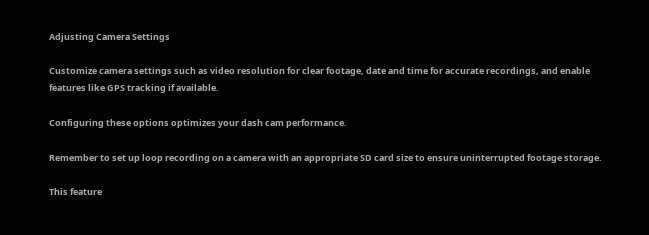Adjusting Camera Settings

Customize camera settings such as video resolution for clear footage, date and time for accurate recordings, and enable features like GPS tracking if available.

Configuring these options optimizes your dash cam performance.

Remember to set up loop recording on a camera with an appropriate SD card size to ensure uninterrupted footage storage.

This feature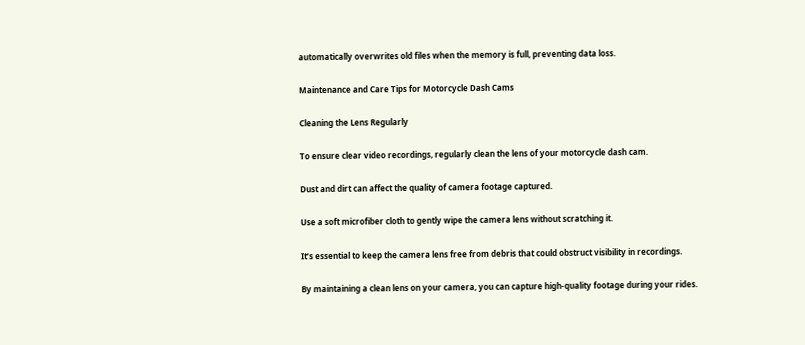automatically overwrites old files when the memory is full, preventing data loss.

Maintenance and Care Tips for Motorcycle Dash Cams

Cleaning the Lens Regularly

To ensure clear video recordings, regularly clean the lens of your motorcycle dash cam.

Dust and dirt can affect the quality of camera footage captured.

Use a soft microfiber cloth to gently wipe the camera lens without scratching it.

It’s essential to keep the camera lens free from debris that could obstruct visibility in recordings.

By maintaining a clean lens on your camera, you can capture high-quality footage during your rides.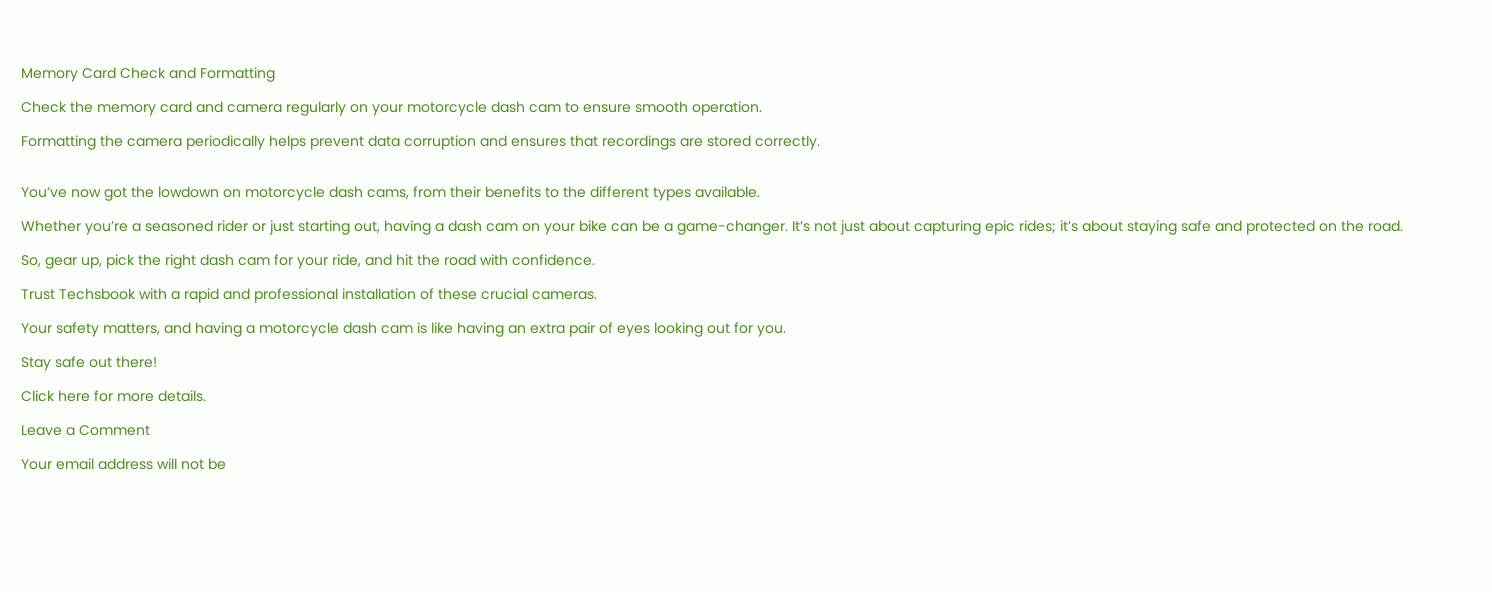Memory Card Check and Formatting

Check the memory card and camera regularly on your motorcycle dash cam to ensure smooth operation.

Formatting the camera periodically helps prevent data corruption and ensures that recordings are stored correctly.


You’ve now got the lowdown on motorcycle dash cams, from their benefits to the different types available.

Whether you’re a seasoned rider or just starting out, having a dash cam on your bike can be a game-changer. It’s not just about capturing epic rides; it’s about staying safe and protected on the road.

So, gear up, pick the right dash cam for your ride, and hit the road with confidence.

Trust Techsbook with a rapid and professional installation of these crucial cameras.

Your safety matters, and having a motorcycle dash cam is like having an extra pair of eyes looking out for you.

Stay safe out there!

Click here for more details.

Leave a Comment

Your email address will not be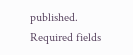published. Required fields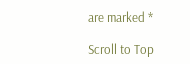are marked *

Scroll to Top